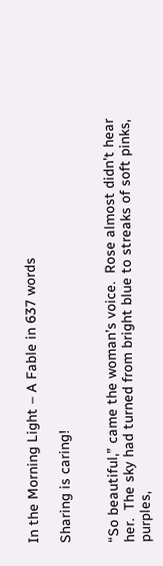In the Morning Light – A Fable in 637 words

Sharing is caring!


“So beautiful,” came the woman’s voice.  Rose almost didn’t hear her.  The sky had turned from bright blue to streaks of soft pinks, purples,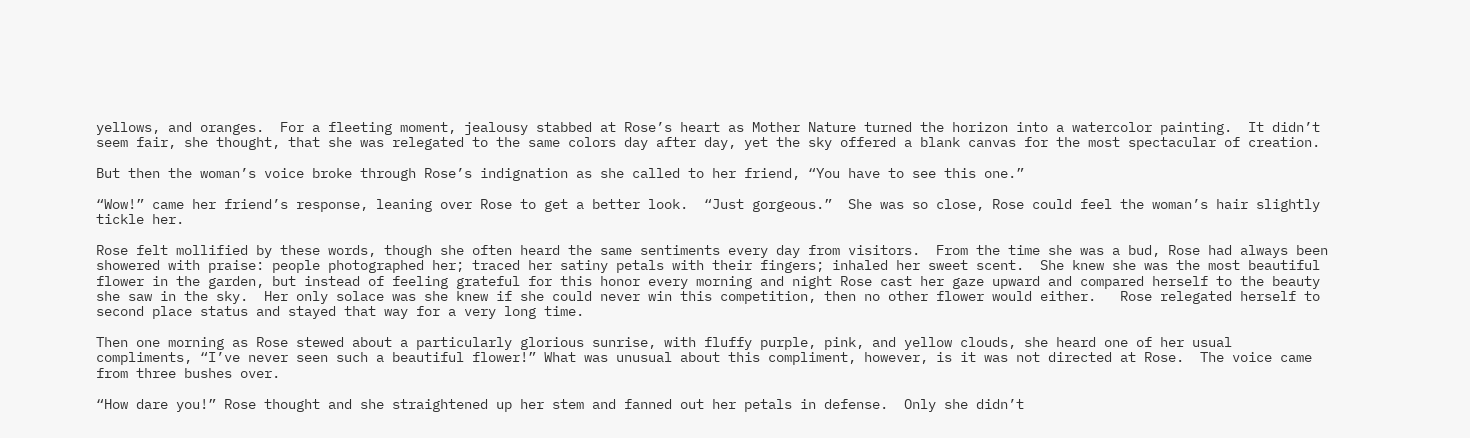yellows, and oranges.  For a fleeting moment, jealousy stabbed at Rose’s heart as Mother Nature turned the horizon into a watercolor painting.  It didn’t seem fair, she thought, that she was relegated to the same colors day after day, yet the sky offered a blank canvas for the most spectacular of creation.

But then the woman’s voice broke through Rose’s indignation as she called to her friend, “You have to see this one.”

“Wow!” came her friend’s response, leaning over Rose to get a better look.  “Just gorgeous.”  She was so close, Rose could feel the woman’s hair slightly tickle her.

Rose felt mollified by these words, though she often heard the same sentiments every day from visitors.  From the time she was a bud, Rose had always been showered with praise: people photographed her; traced her satiny petals with their fingers; inhaled her sweet scent.  She knew she was the most beautiful flower in the garden, but instead of feeling grateful for this honor every morning and night Rose cast her gaze upward and compared herself to the beauty she saw in the sky.  Her only solace was she knew if she could never win this competition, then no other flower would either.   Rose relegated herself to second place status and stayed that way for a very long time.

Then one morning as Rose stewed about a particularly glorious sunrise, with fluffy purple, pink, and yellow clouds, she heard one of her usual compliments, “I’ve never seen such a beautiful flower!” What was unusual about this compliment, however, is it was not directed at Rose.  The voice came from three bushes over.

“How dare you!” Rose thought and she straightened up her stem and fanned out her petals in defense.  Only she didn’t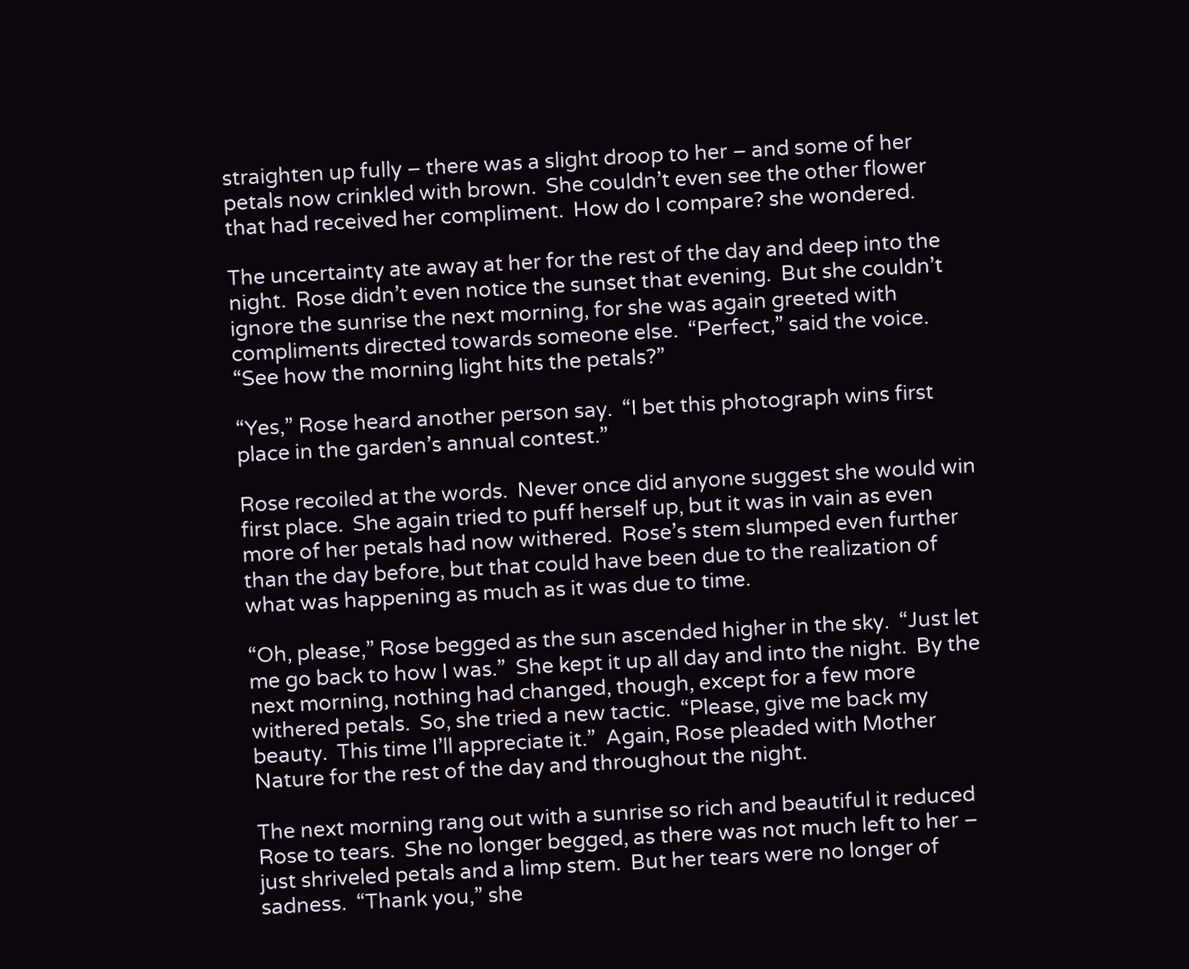straighten up fully – there was a slight droop to her – and some of her petals now crinkled with brown.  She couldn’t even see the other flower that had received her compliment.  How do I compare? she wondered.

The uncertainty ate away at her for the rest of the day and deep into the night.  Rose didn’t even notice the sunset that evening.  But she couldn’t ignore the sunrise the next morning, for she was again greeted with compliments directed towards someone else.  “Perfect,” said the voice.  “See how the morning light hits the petals?”

“Yes,” Rose heard another person say.  “I bet this photograph wins first place in the garden’s annual contest.”

Rose recoiled at the words.  Never once did anyone suggest she would win first place.  She again tried to puff herself up, but it was in vain as even more of her petals had now withered.  Rose’s stem slumped even further than the day before, but that could have been due to the realization of what was happening as much as it was due to time.

“Oh, please,” Rose begged as the sun ascended higher in the sky.  “Just let me go back to how I was.”  She kept it up all day and into the night.  By the next morning, nothing had changed, though, except for a few more withered petals.  So, she tried a new tactic.  “Please, give me back my beauty.  This time I’ll appreciate it.”  Again, Rose pleaded with Mother Nature for the rest of the day and throughout the night.

The next morning rang out with a sunrise so rich and beautiful it reduced Rose to tears.  She no longer begged, as there was not much left to her – just shriveled petals and a limp stem.  But her tears were no longer of sadness.  “Thank you,” she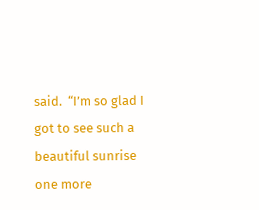said.  “I’m so glad I got to see such a beautiful sunrise one more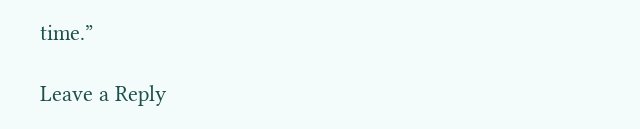time.”

Leave a Reply